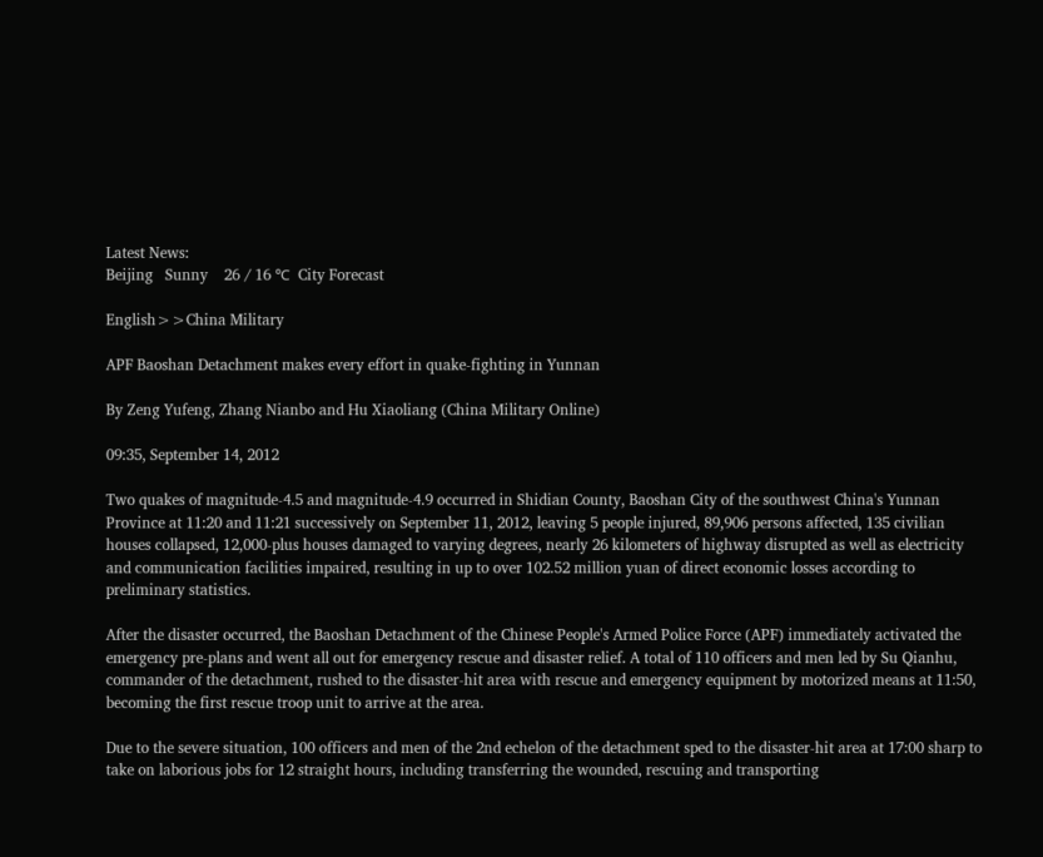Latest News:
Beijing   Sunny    26 / 16 ℃  City Forecast

English>>China Military

APF Baoshan Detachment makes every effort in quake-fighting in Yunnan

By Zeng Yufeng, Zhang Nianbo and Hu Xiaoliang (China Military Online)

09:35, September 14, 2012

Two quakes of magnitude-4.5 and magnitude-4.9 occurred in Shidian County, Baoshan City of the southwest China's Yunnan Province at 11:20 and 11:21 successively on September 11, 2012, leaving 5 people injured, 89,906 persons affected, 135 civilian houses collapsed, 12,000-plus houses damaged to varying degrees, nearly 26 kilometers of highway disrupted as well as electricity and communication facilities impaired, resulting in up to over 102.52 million yuan of direct economic losses according to preliminary statistics.

After the disaster occurred, the Baoshan Detachment of the Chinese People's Armed Police Force (APF) immediately activated the emergency pre-plans and went all out for emergency rescue and disaster relief. A total of 110 officers and men led by Su Qianhu, commander of the detachment, rushed to the disaster-hit area with rescue and emergency equipment by motorized means at 11:50, becoming the first rescue troop unit to arrive at the area.

Due to the severe situation, 100 officers and men of the 2nd echelon of the detachment sped to the disaster-hit area at 17:00 sharp to take on laborious jobs for 12 straight hours, including transferring the wounded, rescuing and transporting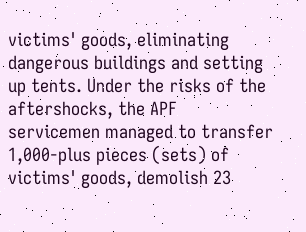victims' goods, eliminating dangerous buildings and setting up tents. Under the risks of the aftershocks, the APF servicemen managed to transfer 1,000-plus pieces (sets) of victims' goods, demolish 23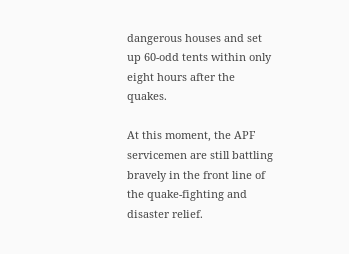dangerous houses and set up 60-odd tents within only eight hours after the quakes.

At this moment, the APF servicemen are still battling bravely in the front line of the quake-fighting and disaster relief.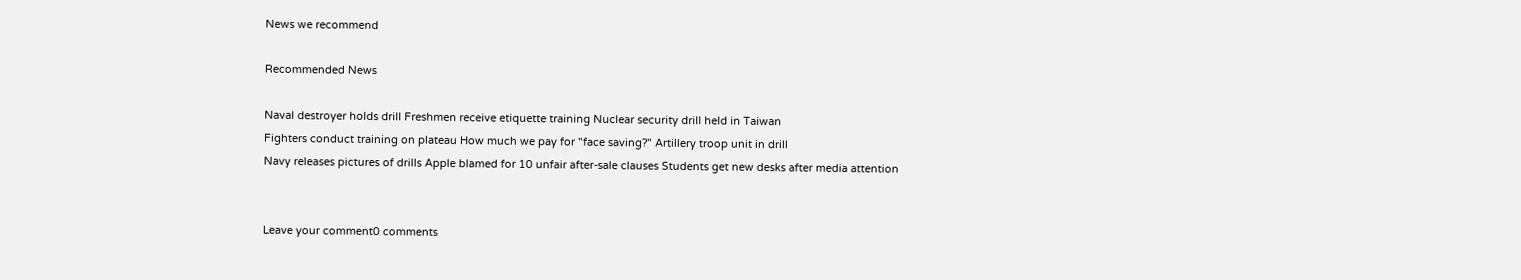News we recommend

Recommended News

Naval destroyer holds drill Freshmen receive etiquette training Nuclear security drill held in Taiwan
Fighters conduct training on plateau How much we pay for "face saving?" Artillery troop unit in drill
Navy releases pictures of drills Apple blamed for 10 unfair after-sale clauses Students get new desks after media attention


Leave your comment0 comments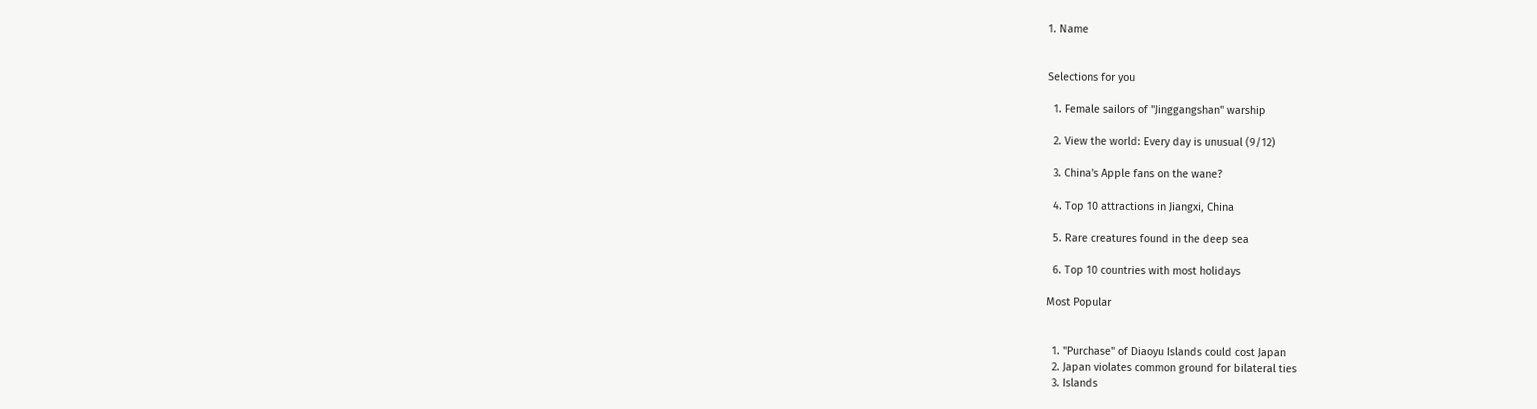1. Name


Selections for you

  1. Female sailors of "Jinggangshan" warship

  2. View the world: Every day is unusual (9/12)

  3. China's Apple fans on the wane?

  4. Top 10 attractions in Jiangxi, China

  5. Rare creatures found in the deep sea

  6. Top 10 countries with most holidays

Most Popular


  1. "Purchase" of Diaoyu Islands could cost Japan
  2. Japan violates common ground for bilateral ties
  3. Islands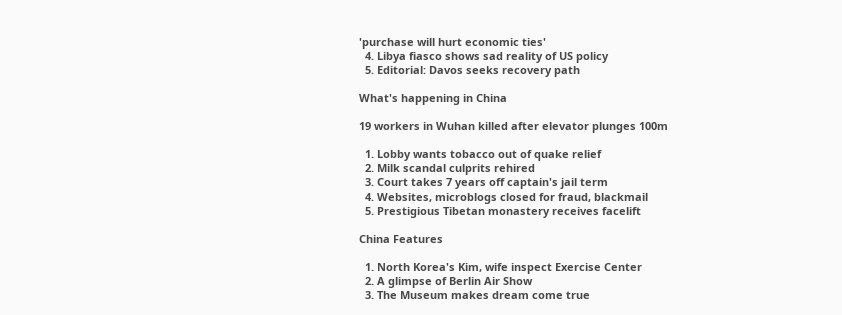'purchase will hurt economic ties'
  4. Libya fiasco shows sad reality of US policy
  5. Editorial: Davos seeks recovery path

What's happening in China

19 workers in Wuhan killed after elevator plunges 100m

  1. Lobby wants tobacco out of quake relief
  2. Milk scandal culprits rehired
  3. Court takes 7 years off captain's jail term
  4. Websites, microblogs closed for fraud, blackmail
  5. Prestigious Tibetan monastery receives facelift

China Features

  1. North Korea's Kim, wife inspect Exercise Center
  2. A glimpse of Berlin Air Show
  3. The Museum makes dream come true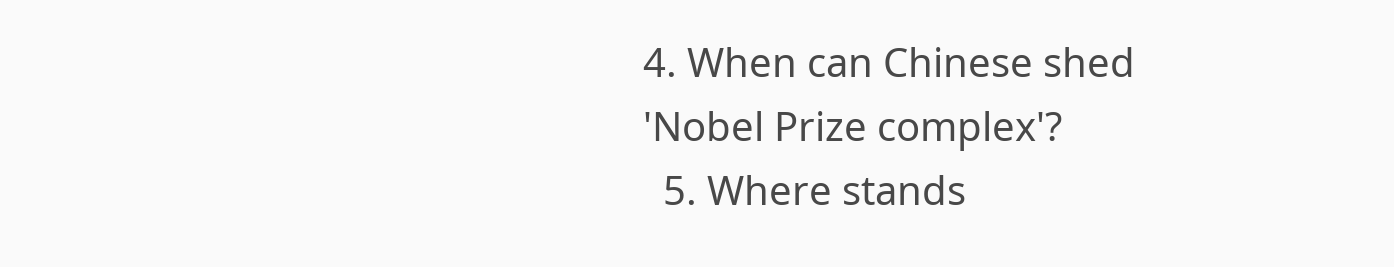4. When can Chinese shed 'Nobel Prize complex'?
  5. Where stands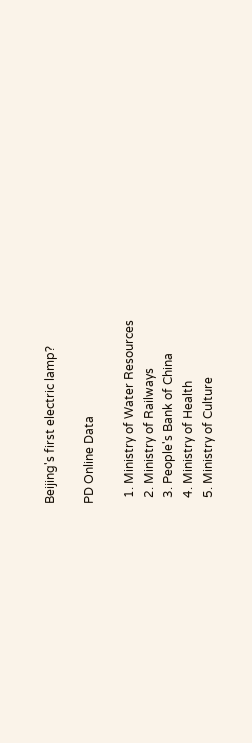Beijing's first electric lamp?

PD Online Data

  1. Ministry of Water Resources
  2. Ministry of Railways
  3. People's Bank of China
  4. Ministry of Health
  5. Ministry of Culture